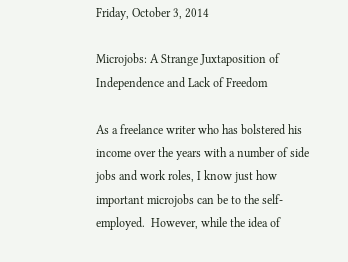Friday, October 3, 2014

Microjobs: A Strange Juxtaposition of Independence and Lack of Freedom

As a freelance writer who has bolstered his income over the years with a number of side jobs and work roles, I know just how important microjobs can be to the self-employed.  However, while the idea of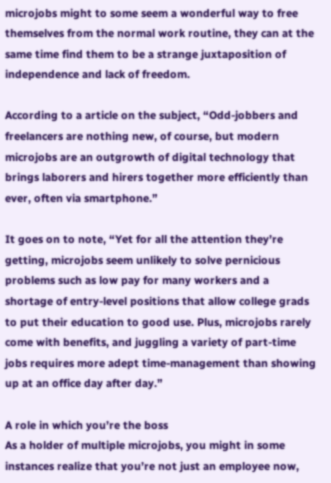microjobs might to some seem a wonderful way to free themselves from the normal work routine, they can at the same time find them to be a strange juxtaposition of independence and lack of freedom.

According to a article on the subject, “Odd-jobbers and freelancers are nothing new, of course, but modern microjobs are an outgrowth of digital technology that brings laborers and hirers together more efficiently than ever, often via smartphone.”

It goes on to note, “Yet for all the attention they’re getting, microjobs seem unlikely to solve pernicious problems such as low pay for many workers and a shortage of entry-level positions that allow college grads to put their education to good use. Plus, microjobs rarely come with benefits, and juggling a variety of part-time jobs requires more adept time-management than showing up at an office day after day.”

A role in which you’re the boss
As a holder of multiple microjobs, you might in some instances realize that you’re not just an employee now,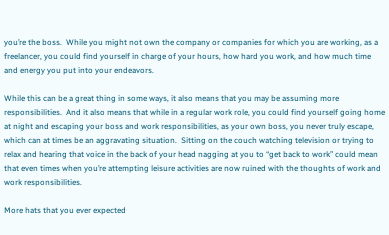you’re the boss.  While you might not own the company or companies for which you are working, as a freelancer, you could find yourself in charge of your hours, how hard you work, and how much time and energy you put into your endeavors.

While this can be a great thing in some ways, it also means that you may be assuming more responsibilities.  And it also means that while in a regular work role, you could find yourself going home at night and escaping your boss and work responsibilities, as your own boss, you never truly escape, which can at times be an aggravating situation.  Sitting on the couch watching television or trying to relax and hearing that voice in the back of your head nagging at you to “get back to work” could mean that even times when you’re attempting leisure activities are now ruined with the thoughts of work and work responsibilities.

More hats that you ever expected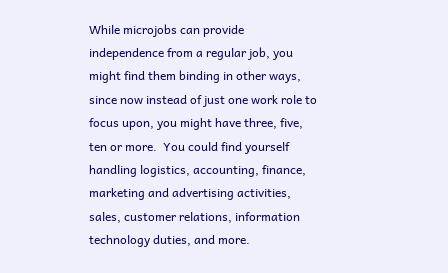While microjobs can provide independence from a regular job, you might find them binding in other ways, since now instead of just one work role to focus upon, you might have three, five, ten or more.  You could find yourself handling logistics, accounting, finance, marketing and advertising activities, sales, customer relations, information technology duties, and more.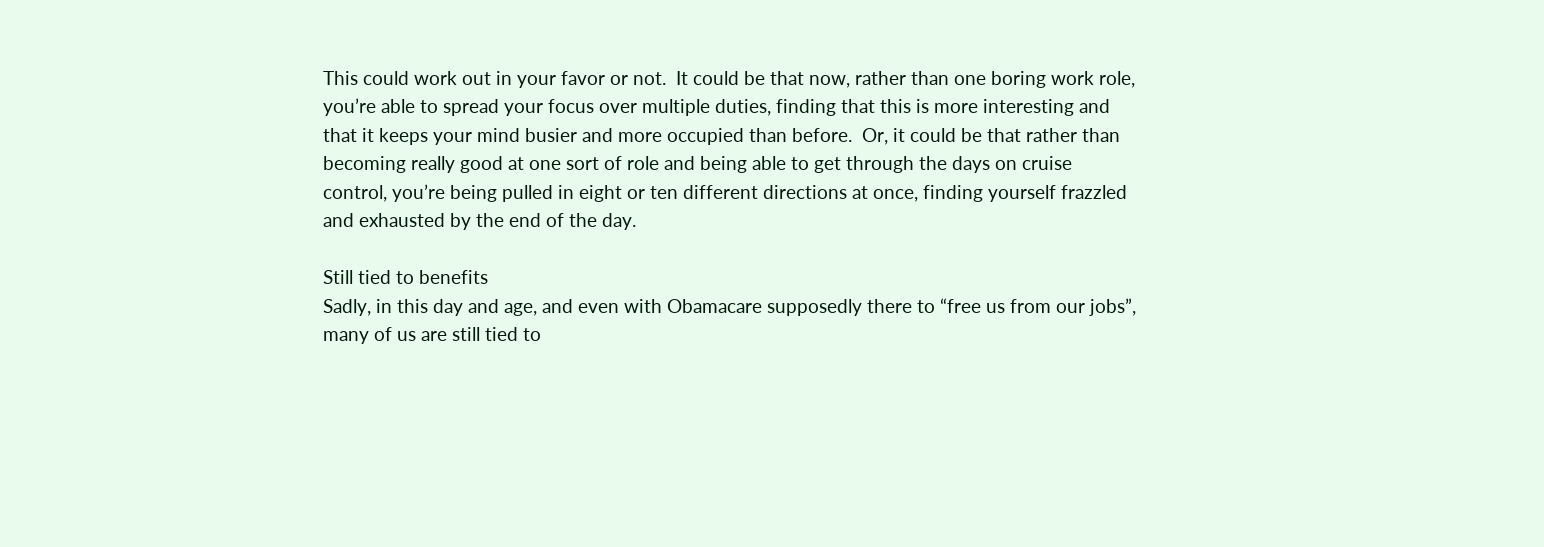This could work out in your favor or not.  It could be that now, rather than one boring work role, you’re able to spread your focus over multiple duties, finding that this is more interesting and that it keeps your mind busier and more occupied than before.  Or, it could be that rather than becoming really good at one sort of role and being able to get through the days on cruise control, you’re being pulled in eight or ten different directions at once, finding yourself frazzled and exhausted by the end of the day.

Still tied to benefits
Sadly, in this day and age, and even with Obamacare supposedly there to “free us from our jobs”, many of us are still tied to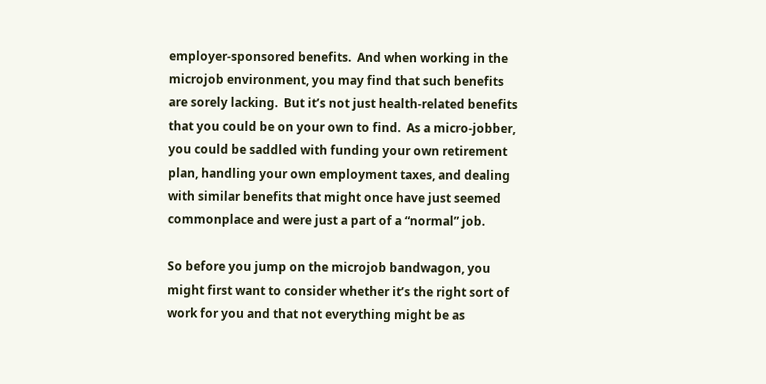employer-sponsored benefits.  And when working in the microjob environment, you may find that such benefits are sorely lacking.  But it’s not just health-related benefits that you could be on your own to find.  As a micro-jobber, you could be saddled with funding your own retirement plan, handling your own employment taxes, and dealing with similar benefits that might once have just seemed commonplace and were just a part of a “normal” job.

So before you jump on the microjob bandwagon, you might first want to consider whether it’s the right sort of work for you and that not everything might be as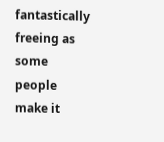fantastically freeing as some people make it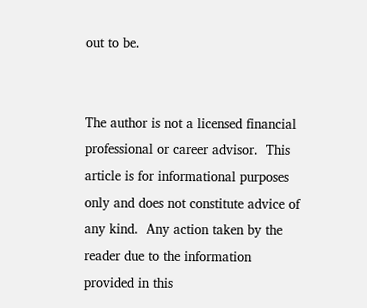out to be.


The author is not a licensed financial professional or career advisor.  This article is for informational purposes only and does not constitute advice of any kind.  Any action taken by the reader due to the information provided in this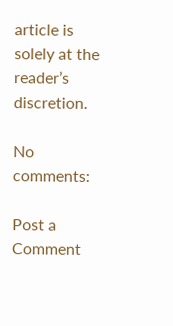article is solely at the reader’s discretion.

No comments:

Post a Comment